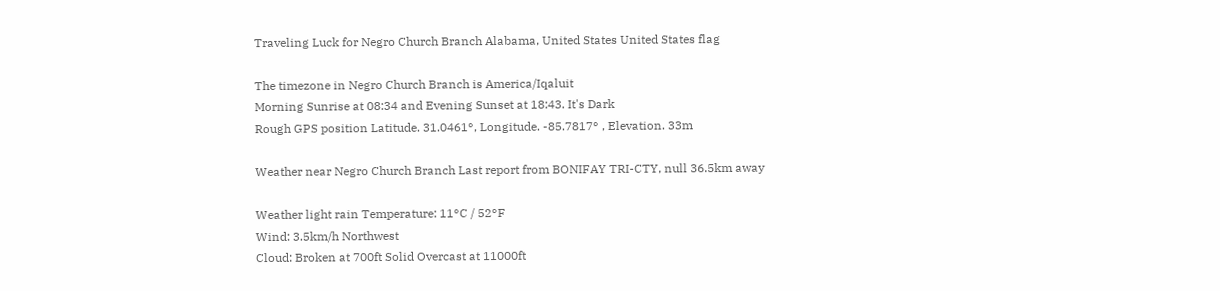Traveling Luck for Negro Church Branch Alabama, United States United States flag

The timezone in Negro Church Branch is America/Iqaluit
Morning Sunrise at 08:34 and Evening Sunset at 18:43. It's Dark
Rough GPS position Latitude. 31.0461°, Longitude. -85.7817° , Elevation. 33m

Weather near Negro Church Branch Last report from BONIFAY TRI-CTY, null 36.5km away

Weather light rain Temperature: 11°C / 52°F
Wind: 3.5km/h Northwest
Cloud: Broken at 700ft Solid Overcast at 11000ft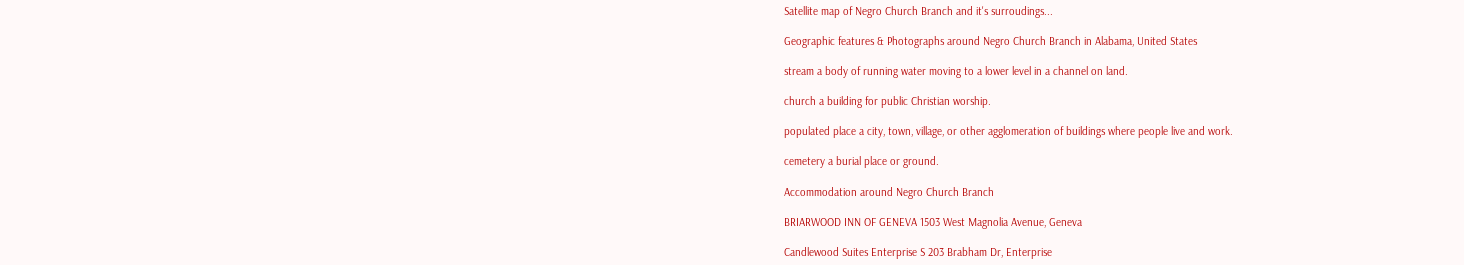Satellite map of Negro Church Branch and it's surroudings...

Geographic features & Photographs around Negro Church Branch in Alabama, United States

stream a body of running water moving to a lower level in a channel on land.

church a building for public Christian worship.

populated place a city, town, village, or other agglomeration of buildings where people live and work.

cemetery a burial place or ground.

Accommodation around Negro Church Branch

BRIARWOOD INN OF GENEVA 1503 West Magnolia Avenue, Geneva

Candlewood Suites Enterprise S 203 Brabham Dr, Enterprise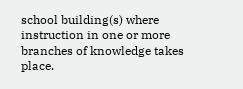school building(s) where instruction in one or more branches of knowledge takes place.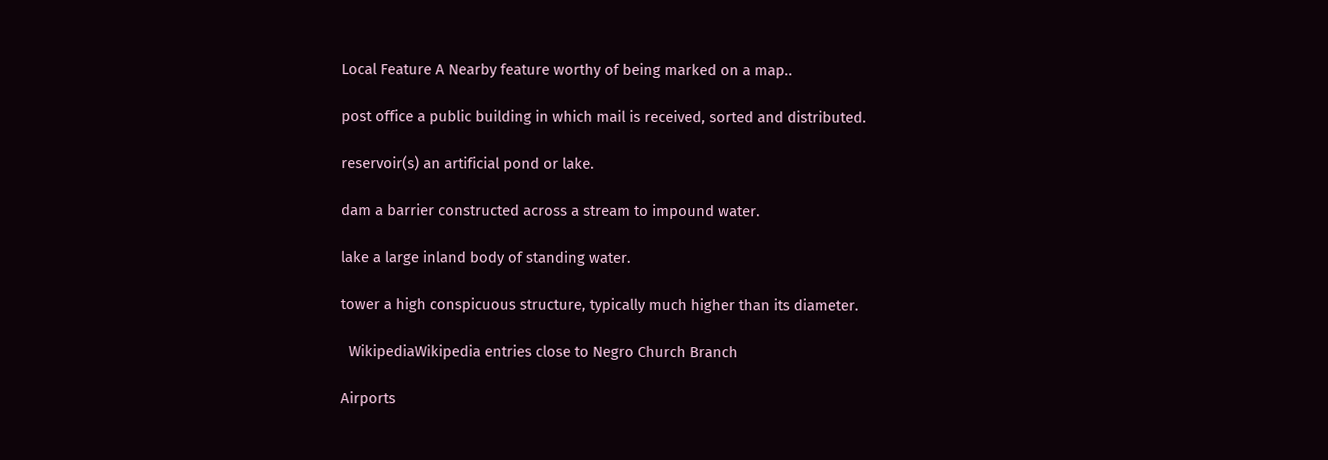Local Feature A Nearby feature worthy of being marked on a map..

post office a public building in which mail is received, sorted and distributed.

reservoir(s) an artificial pond or lake.

dam a barrier constructed across a stream to impound water.

lake a large inland body of standing water.

tower a high conspicuous structure, typically much higher than its diameter.

  WikipediaWikipedia entries close to Negro Church Branch

Airports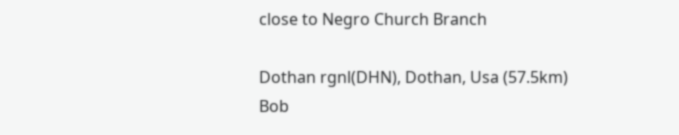close to Negro Church Branch

Dothan rgnl(DHN), Dothan, Usa (57.5km)
Bob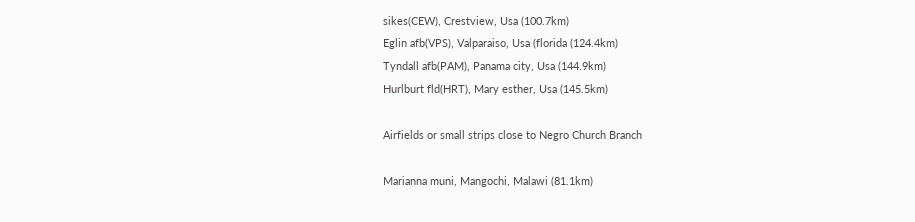sikes(CEW), Crestview, Usa (100.7km)
Eglin afb(VPS), Valparaiso, Usa (florida (124.4km)
Tyndall afb(PAM), Panama city, Usa (144.9km)
Hurlburt fld(HRT), Mary esther, Usa (145.5km)

Airfields or small strips close to Negro Church Branch

Marianna muni, Mangochi, Malawi (81.1km)